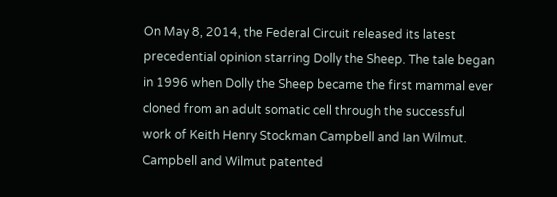On May 8, 2014, the Federal Circuit released its latest precedential opinion starring Dolly the Sheep. The tale began in 1996 when Dolly the Sheep became the first mammal ever cloned from an adult somatic cell through the successful work of Keith Henry Stockman Campbell and Ian Wilmut. Campbell and Wilmut patented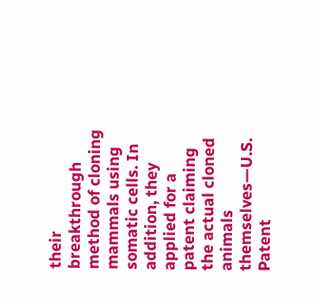their breakthrough method of cloning mammals using somatic cells. In addition, they applied for a patent claiming the actual cloned animals themselves—U.S. Patent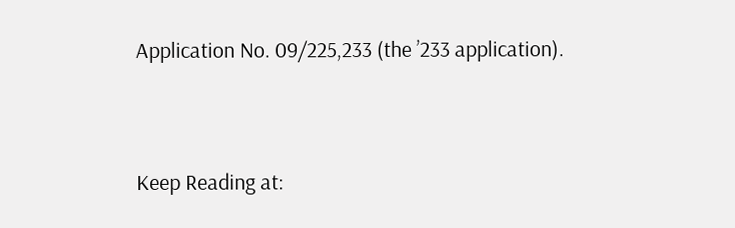Application No. 09/225,233 (the ’233 application).


Keep Reading at: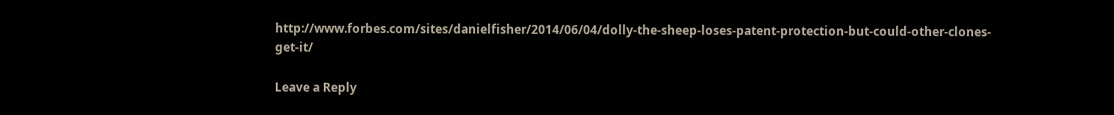http://www.forbes.com/sites/danielfisher/2014/06/04/dolly-the-sheep-loses-patent-protection-but-could-other-clones-get-it/

Leave a Reply